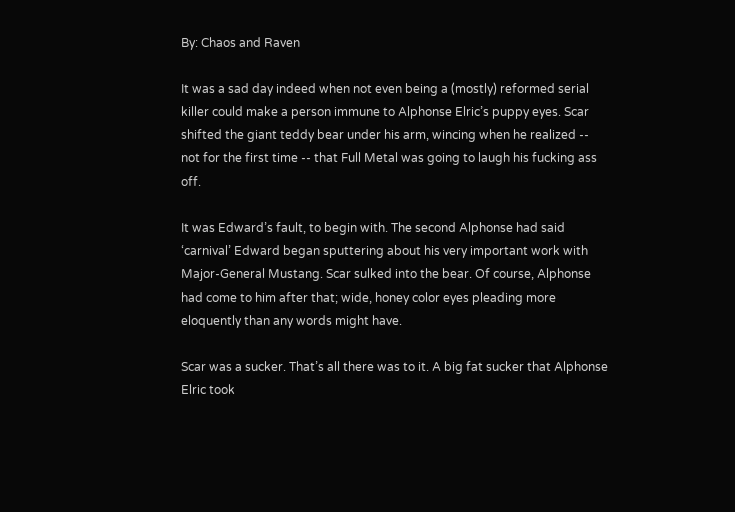By: Chaos and Raven

It was a sad day indeed when not even being a (mostly) reformed serial killer could make a person immune to Alphonse Elric’s puppy eyes. Scar shifted the giant teddy bear under his arm, wincing when he realized -- not for the first time -- that Full Metal was going to laugh his fucking ass off.

It was Edward’s fault, to begin with. The second Alphonse had said ‘carnival’ Edward began sputtering about his very important work with Major-General Mustang. Scar sulked into the bear. Of course, Alphonse had come to him after that; wide, honey color eyes pleading more eloquently than any words might have.

Scar was a sucker. That’s all there was to it. A big fat sucker that Alphonse Elric took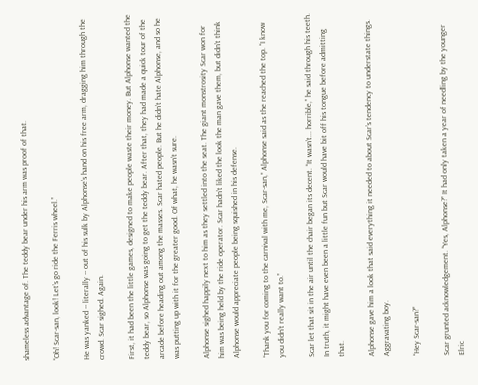shameless advantage of. The teddy bear under his arm was proof of that.

“Oh! Scar-san, look! Let’s go ride the Ferris wheel.”

He was yanked -- literally -- out of his sulk by Alphonse’s hand on his free arm, dragging him through the crowd. Scar sighed. Again.

First, it had been the little games, designed to make people waste their money. But Alphonse wanted the teddy bear, so Alphonse was going to get the teddy bear. After that, they had made a quick tour of the arcade before heading out among the masses. Scar hated people. But he didn’t hate Alphonse, and so he was putting up with it for the greater good. Of what, he wasn’t sure.

Alphonse sighed happily next to him as they settled into the seat. The giant monstrosity Scar won for him was being held by the ride operator. Scar hadn’t liked the look the man gave them, but didn’t think Alphonse would appreciate people being squished in his defense.

“Thank you for coming to the carnival with me, Scar-san,” Alphonse said as the reached the top. “I know you didn’t really want to.”

Scar let that sit in the air until the chair began its decent. “It wasn’t... horrible,” he said through his teeth. In truth, it might have even been a little fun but Scar would have bit off his tongue before admitting that.

Alphonse gave him a look that said everything it needed to about Scar’s tendency to understate things. Aggravating boy.

“Hey Scar-san?”

Scar grunted acknowledgement. “Yes, Alphonse?” It had only taken a year of needling by the younger Elric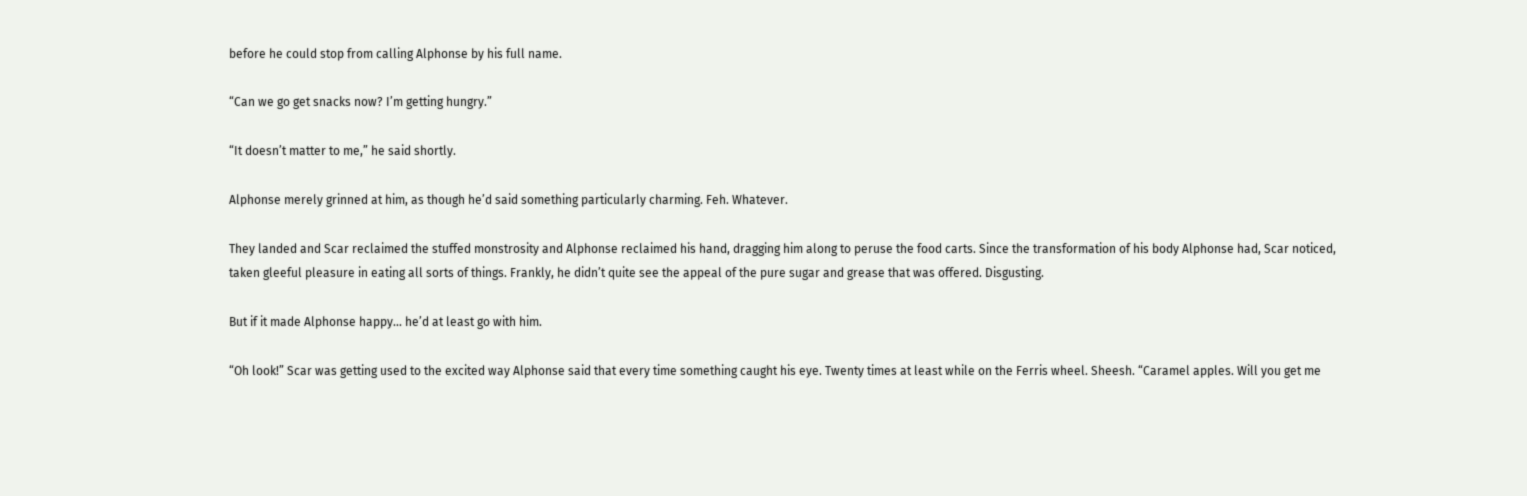before he could stop from calling Alphonse by his full name.

“Can we go get snacks now? I’m getting hungry.”

“It doesn’t matter to me,” he said shortly.

Alphonse merely grinned at him, as though he’d said something particularly charming. Feh. Whatever.

They landed and Scar reclaimed the stuffed monstrosity and Alphonse reclaimed his hand, dragging him along to peruse the food carts. Since the transformation of his body Alphonse had, Scar noticed, taken gleeful pleasure in eating all sorts of things. Frankly, he didn’t quite see the appeal of the pure sugar and grease that was offered. Disgusting.

But if it made Alphonse happy... he’d at least go with him.

“Oh look!” Scar was getting used to the excited way Alphonse said that every time something caught his eye. Twenty times at least while on the Ferris wheel. Sheesh. “Caramel apples. Will you get me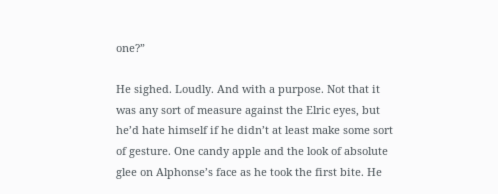one?”

He sighed. Loudly. And with a purpose. Not that it was any sort of measure against the Elric eyes, but he’d hate himself if he didn’t at least make some sort of gesture. One candy apple and the look of absolute glee on Alphonse’s face as he took the first bite. He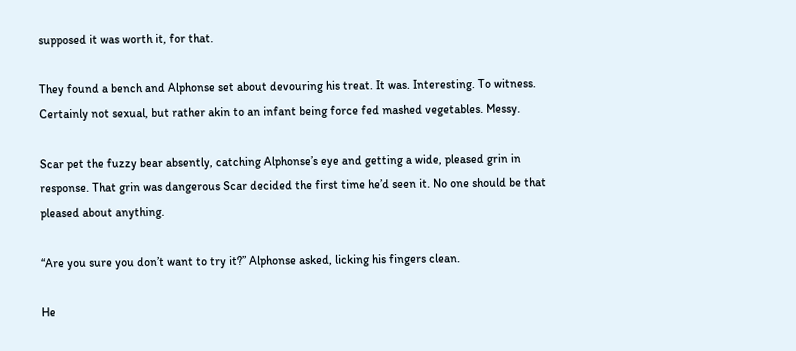supposed it was worth it, for that.

They found a bench and Alphonse set about devouring his treat. It was. Interesting. To witness. Certainly not sexual, but rather akin to an infant being force fed mashed vegetables. Messy.

Scar pet the fuzzy bear absently, catching Alphonse’s eye and getting a wide, pleased grin in response. That grin was dangerous Scar decided the first time he’d seen it. No one should be that pleased about anything.

“Are you sure you don’t want to try it?” Alphonse asked, licking his fingers clean.

He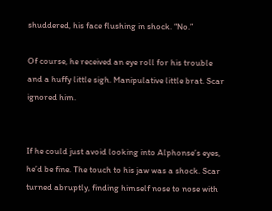shuddered, his face flushing in shock. “No.”

Of course, he received an eye roll for his trouble and a huffy little sigh. Manipulative little brat. Scar ignored him.


If he could just avoid looking into Alphonse’s eyes, he’d be fine. The touch to his jaw was a shock. Scar turned abruptly, finding himself nose to nose with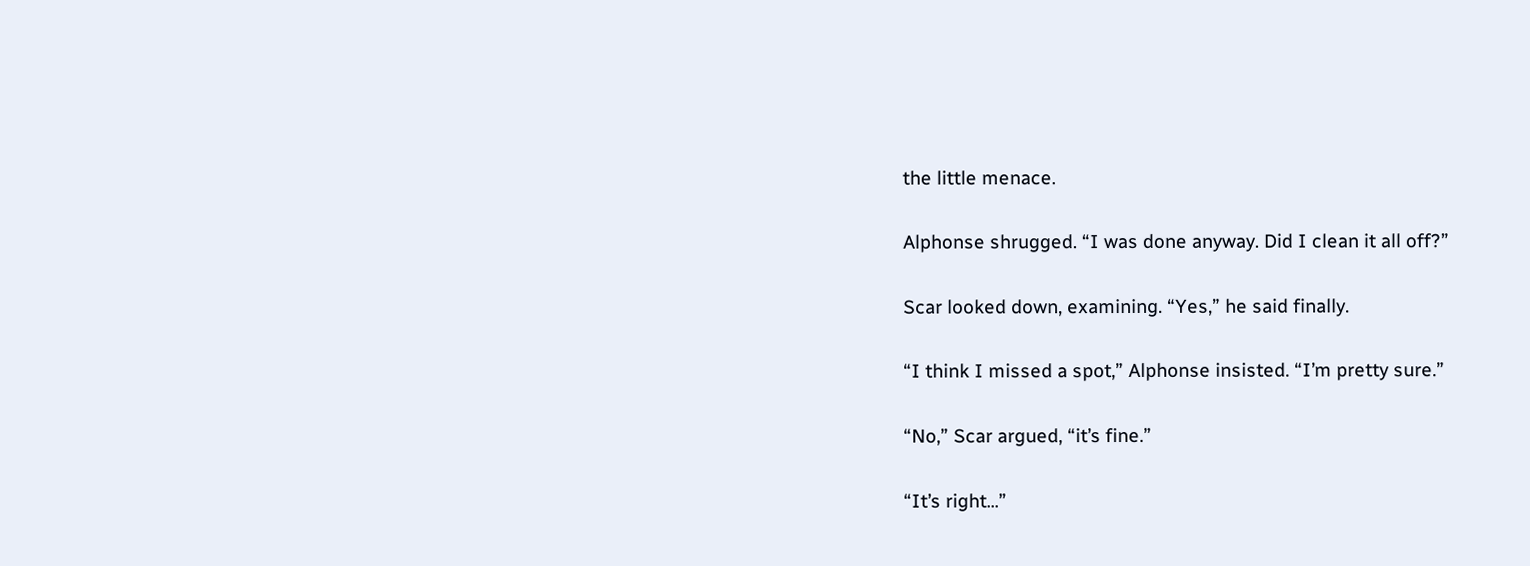the little menace.

Alphonse shrugged. “I was done anyway. Did I clean it all off?”

Scar looked down, examining. “Yes,” he said finally.

“I think I missed a spot,” Alphonse insisted. “I’m pretty sure.”

“No,” Scar argued, “it’s fine.”

“It’s right...”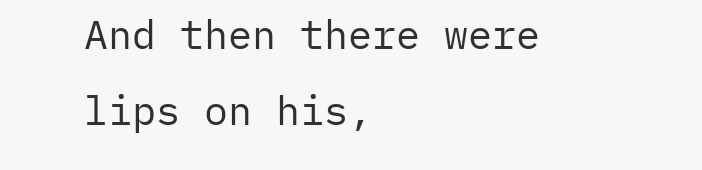And then there were lips on his,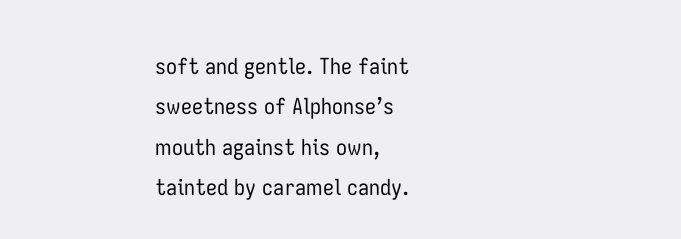soft and gentle. The faint sweetness of Alphonse’s mouth against his own, tainted by caramel candy.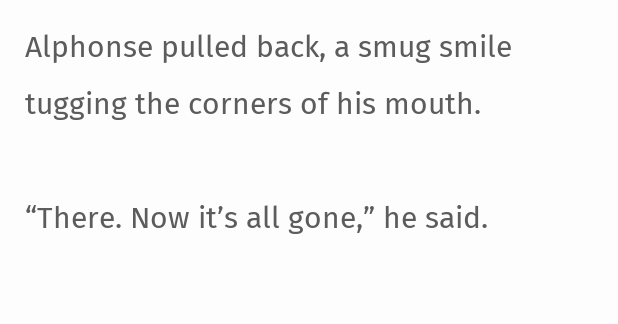Alphonse pulled back, a smug smile tugging the corners of his mouth.

“There. Now it’s all gone,” he said.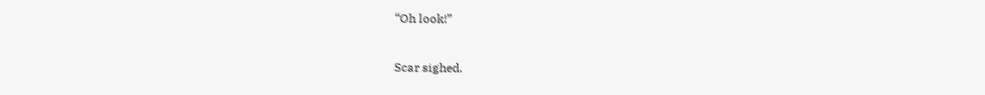“Oh look!”

Scar sighed.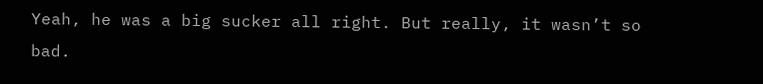Yeah, he was a big sucker all right. But really, it wasn’t so bad.